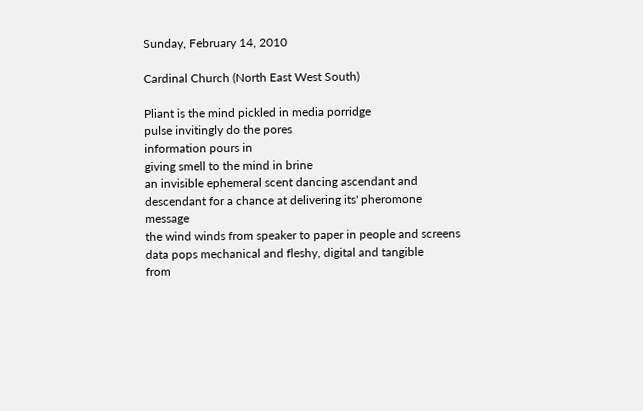Sunday, February 14, 2010

Cardinal Church (North East West South)

Pliant is the mind pickled in media porridge
pulse invitingly do the pores
information pours in
giving smell to the mind in brine
an invisible ephemeral scent dancing ascendant and descendant for a chance at delivering its' pheromone message
the wind winds from speaker to paper in people and screens
data pops mechanical and fleshy, digital and tangible
from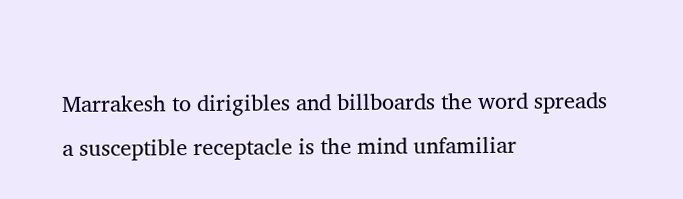Marrakesh to dirigibles and billboards the word spreads
a susceptible receptacle is the mind unfamiliar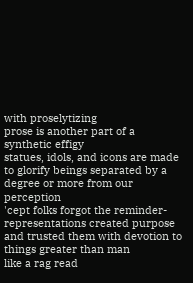with proselytizing
prose is another part of a synthetic effigy
statues, idols, and icons are made to glorify beings separated by a degree or more from our perception
'cept folks forgot the reminder-representations created purpose and trusted them with devotion to things greater than man
like a rag read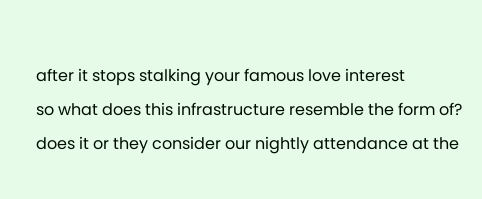after it stops stalking your famous love interest
so what does this infrastructure resemble the form of?
does it or they consider our nightly attendance at the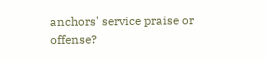anchors' service praise or offense?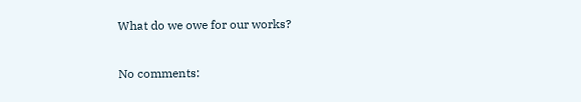What do we owe for our works?

No comments: